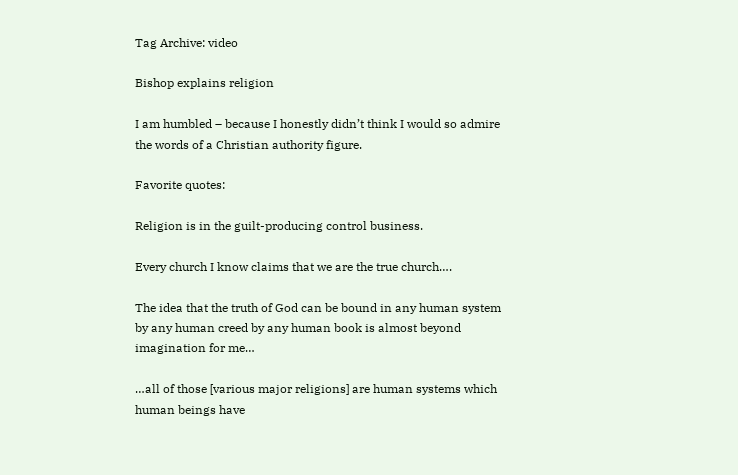Tag Archive: video

Bishop explains religion

I am humbled – because I honestly didn’t think I would so admire the words of a Christian authority figure.

Favorite quotes:

Religion is in the guilt-producing control business.

Every church I know claims that we are the true church….

The idea that the truth of God can be bound in any human system by any human creed by any human book is almost beyond imagination for me…

…all of those [various major religions] are human systems which human beings have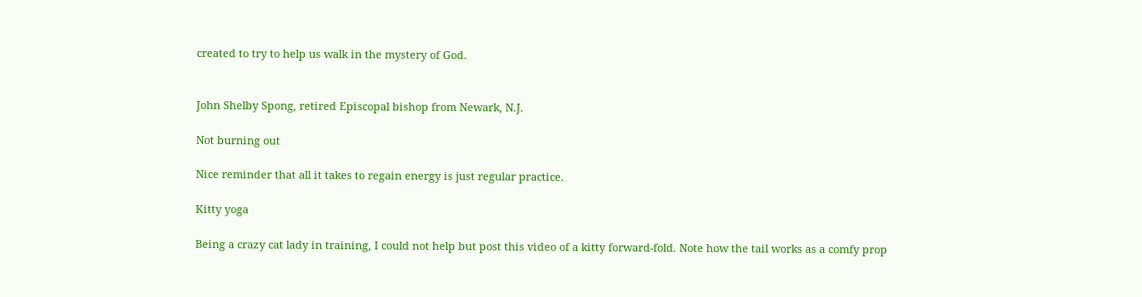created to try to help us walk in the mystery of God.


John Shelby Spong, retired Episcopal bishop from Newark, N.J.

Not burning out

Nice reminder that all it takes to regain energy is just regular practice.

Kitty yoga

Being a crazy cat lady in training, I could not help but post this video of a kitty forward-fold. Note how the tail works as a comfy prop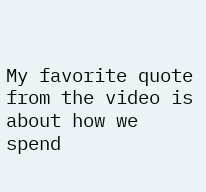My favorite quote from the video is about how we spend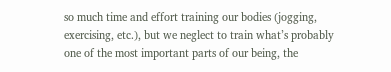so much time and effort training our bodies (jogging, exercising, etc.), but we neglect to train what’s probably one of the most important parts of our being, the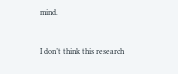mind.


I don’t think this research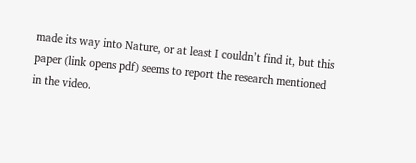made its way into Nature, or at least I couldn’t find it, but this paper (link opens pdf) seems to report the research mentioned in the video.